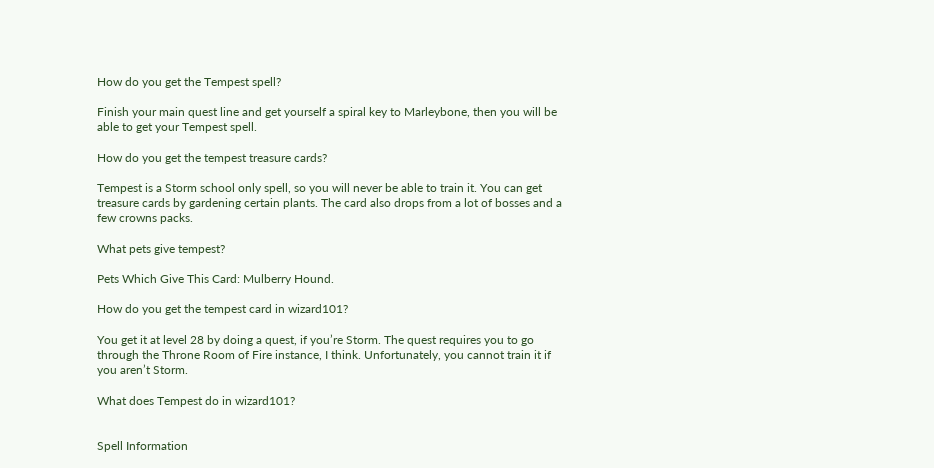How do you get the Tempest spell?

Finish your main quest line and get yourself a spiral key to Marleybone, then you will be able to get your Tempest spell.

How do you get the tempest treasure cards?

Tempest is a Storm school only spell, so you will never be able to train it. You can get treasure cards by gardening certain plants. The card also drops from a lot of bosses and a few crowns packs.

What pets give tempest?

Pets Which Give This Card: Mulberry Hound.

How do you get the tempest card in wizard101?

You get it at level 28 by doing a quest, if you’re Storm. The quest requires you to go through the Throne Room of Fire instance, I think. Unfortunately, you cannot train it if you aren’t Storm.

What does Tempest do in wizard101?


Spell Information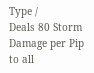Type /
Deals 80 Storm Damage per Pip to all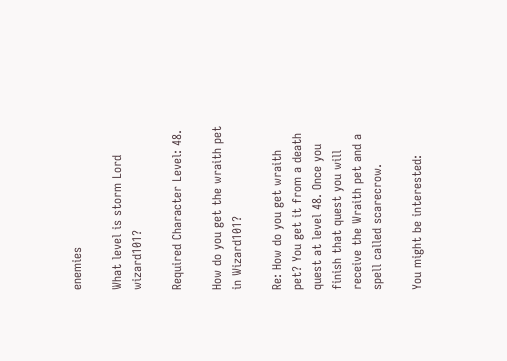enemies

What level is storm Lord wizard101?

Required Character Level: 48.

How do you get the wraith pet in Wizard101?

Re: How do you get wraith pet? You get it from a death quest at level 48. Once you finish that quest you will receive the Wraith pet and a spell called scarecrow.

You might be interested: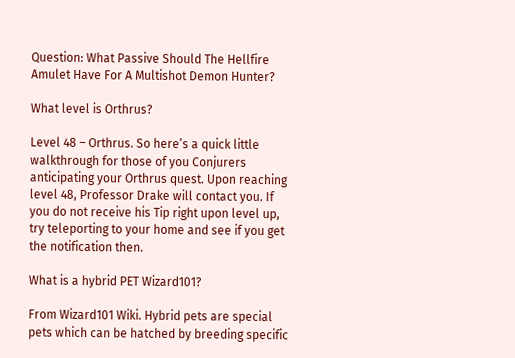Question: What Passive Should The Hellfire Amulet Have For A Multishot Demon Hunter?

What level is Orthrus?

Level 48 – Orthrus. So here’s a quick little walkthrough for those of you Conjurers anticipating your Orthrus quest. Upon reaching level 48, Professor Drake will contact you. If you do not receive his Tip right upon level up, try teleporting to your home and see if you get the notification then.

What is a hybrid PET Wizard101?

From Wizard101 Wiki. Hybrid pets are special pets which can be hatched by breeding specific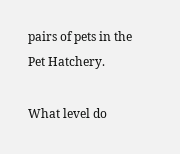pairs of pets in the Pet Hatchery.

What level do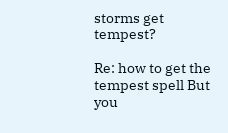storms get tempest?

Re: how to get the tempest spell But you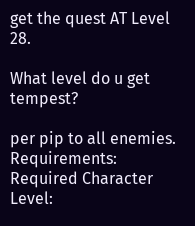get the quest AT Level 28.

What level do u get tempest?

per pip to all enemies. Requirements: Required Character Level: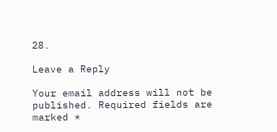28.

Leave a Reply

Your email address will not be published. Required fields are marked *